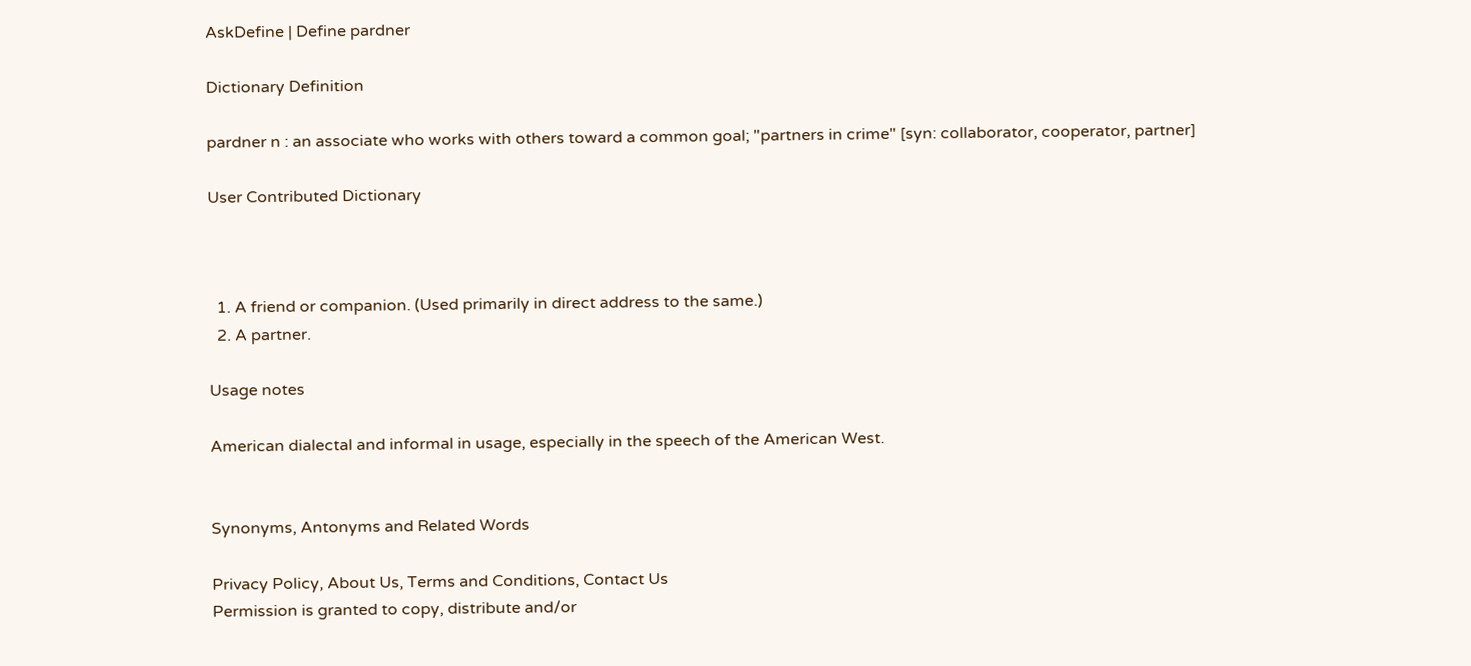AskDefine | Define pardner

Dictionary Definition

pardner n : an associate who works with others toward a common goal; "partners in crime" [syn: collaborator, cooperator, partner]

User Contributed Dictionary



  1. A friend or companion. (Used primarily in direct address to the same.)
  2. A partner.

Usage notes

American dialectal and informal in usage, especially in the speech of the American West.


Synonyms, Antonyms and Related Words

Privacy Policy, About Us, Terms and Conditions, Contact Us
Permission is granted to copy, distribute and/or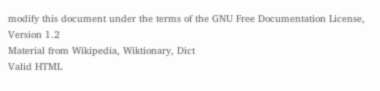modify this document under the terms of the GNU Free Documentation License, Version 1.2
Material from Wikipedia, Wiktionary, Dict
Valid HTML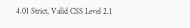4.01 Strict, Valid CSS Level 2.1